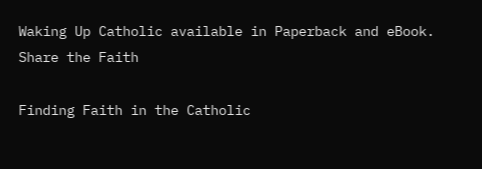Waking Up Catholic available in Paperback and eBook.
Share the Faith

Finding Faith in the Catholic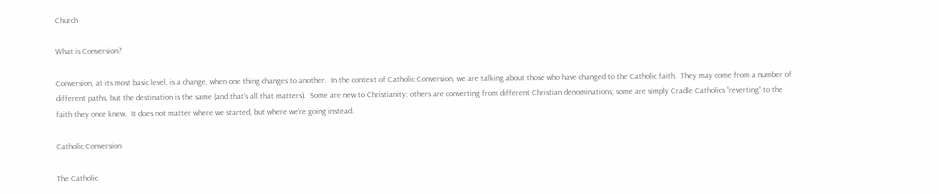Church

What is Conversion?

Conversion, at its most basic level, is a change, when one thing changes to another.  In the context of Catholic Conversion, we are talking about those who have changed to the Catholic faith.  They may come from a number of different paths, but the destination is the same (and that’s all that matters).  Some are new to Christianity; others are converting from different Christian denominations; some are simply Cradle Catholics “reverting” to the faith they once knew.  It does not matter where we started, but where we’re going instead.

Catholic Conversion

The Catholic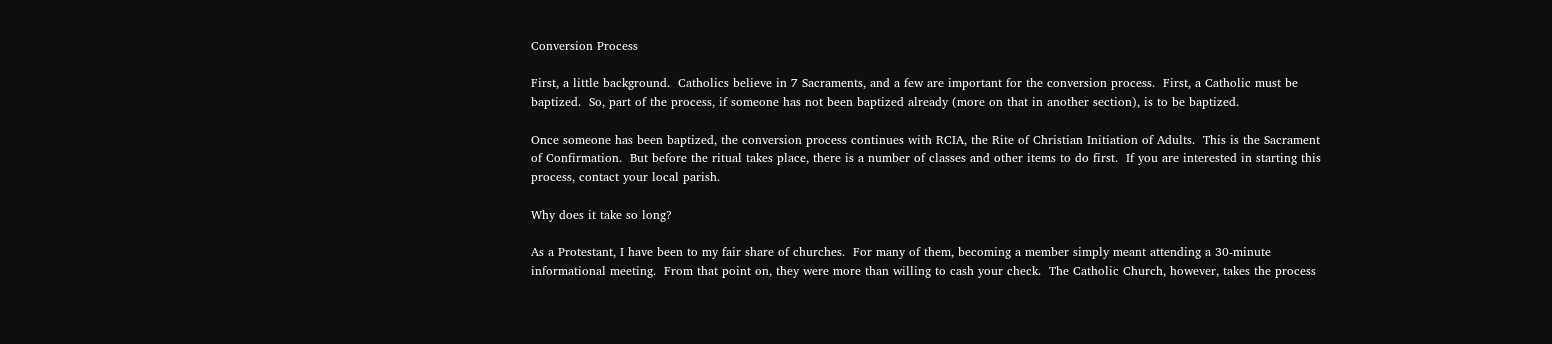Conversion Process

First, a little background.  Catholics believe in 7 Sacraments, and a few are important for the conversion process.  First, a Catholic must be baptized.  So, part of the process, if someone has not been baptized already (more on that in another section), is to be baptized.

Once someone has been baptized, the conversion process continues with RCIA, the Rite of Christian Initiation of Adults.  This is the Sacrament of Confirmation.  But before the ritual takes place, there is a number of classes and other items to do first.  If you are interested in starting this process, contact your local parish.

Why does it take so long?

As a Protestant, I have been to my fair share of churches.  For many of them, becoming a member simply meant attending a 30-minute informational meeting.  From that point on, they were more than willing to cash your check.  The Catholic Church, however, takes the process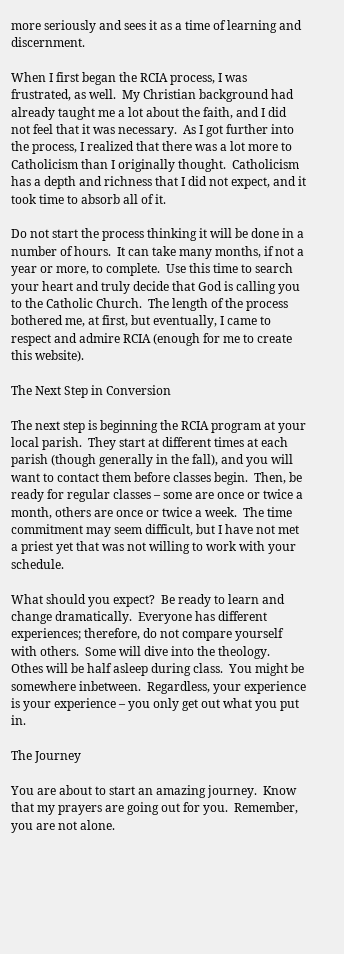more seriously and sees it as a time of learning and discernment.

When I first began the RCIA process, I was frustrated, as well.  My Christian background had already taught me a lot about the faith, and I did not feel that it was necessary.  As I got further into the process, I realized that there was a lot more to Catholicism than I originally thought.  Catholicism has a depth and richness that I did not expect, and it took time to absorb all of it.

Do not start the process thinking it will be done in a number of hours.  It can take many months, if not a year or more, to complete.  Use this time to search your heart and truly decide that God is calling you to the Catholic Church.  The length of the process bothered me, at first, but eventually, I came to respect and admire RCIA (enough for me to create this website).

The Next Step in Conversion

The next step is beginning the RCIA program at your local parish.  They start at different times at each parish (though generally in the fall), and you will want to contact them before classes begin.  Then, be ready for regular classes – some are once or twice a month, others are once or twice a week.  The time commitment may seem difficult, but I have not met a priest yet that was not willing to work with your schedule.

What should you expect?  Be ready to learn and change dramatically.  Everyone has different experiences; therefore, do not compare yourself with others.  Some will dive into the theology.  Othes will be half asleep during class.  You might be somewhere inbetween.  Regardless, your experience is your experience – you only get out what you put in.

The Journey

You are about to start an amazing journey.  Know that my prayers are going out for you.  Remember, you are not alone.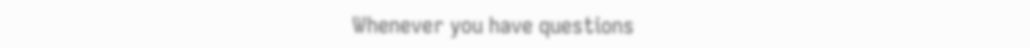Whenever you have questions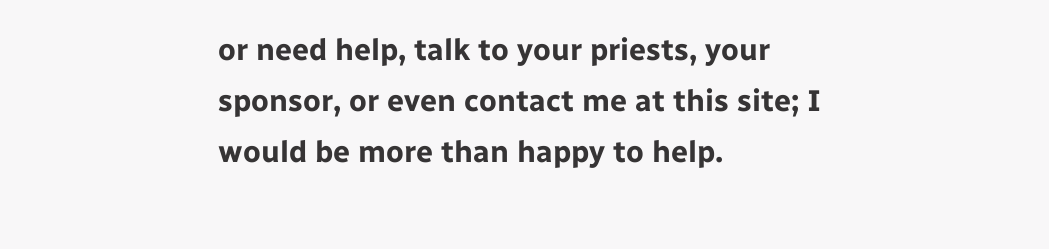or need help, talk to your priests, your sponsor, or even contact me at this site; I would be more than happy to help.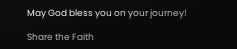May God bless you on your journey!

Share the Faith